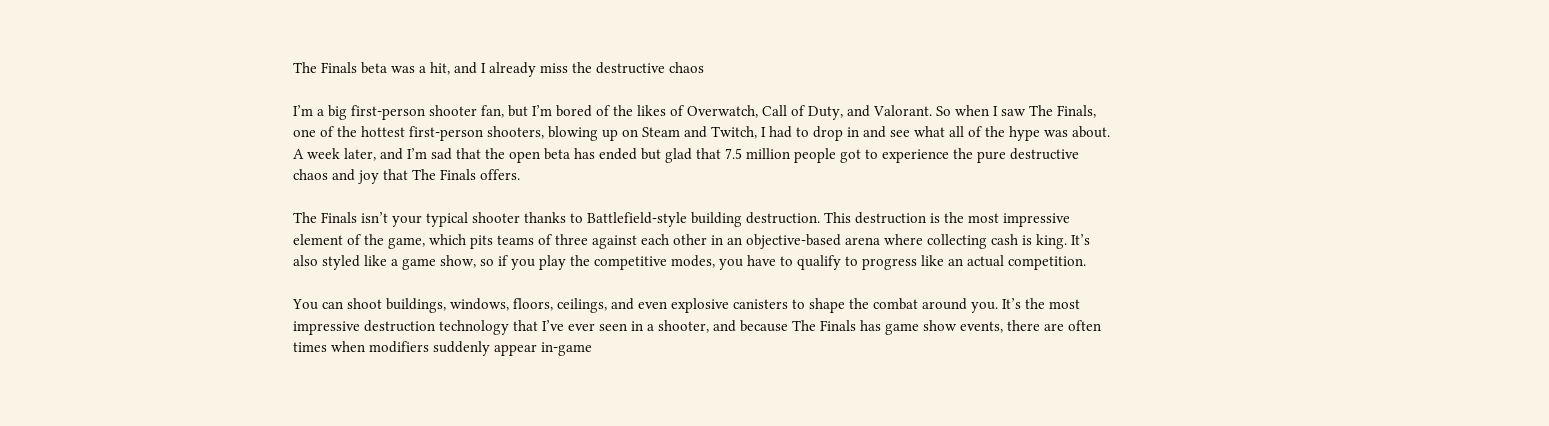The Finals beta was a hit, and I already miss the destructive chaos

I’m a big first-person shooter fan, but I’m bored of the likes of Overwatch, Call of Duty, and Valorant. So when I saw The Finals, one of the hottest first-person shooters, blowing up on Steam and Twitch, I had to drop in and see what all of the hype was about. A week later, and I’m sad that the open beta has ended but glad that 7.5 million people got to experience the pure destructive chaos and joy that The Finals offers.

The Finals isn’t your typical shooter thanks to Battlefield-style building destruction. This destruction is the most impressive element of the game, which pits teams of three against each other in an objective-based arena where collecting cash is king. It’s also styled like a game show, so if you play the competitive modes, you have to qualify to progress like an actual competition.

You can shoot buildings, windows, floors, ceilings, and even explosive canisters to shape the combat around you. It’s the most impressive destruction technology that I’ve ever seen in a shooter, and because The Finals has game show events, there are often times when modifiers suddenly appear in-game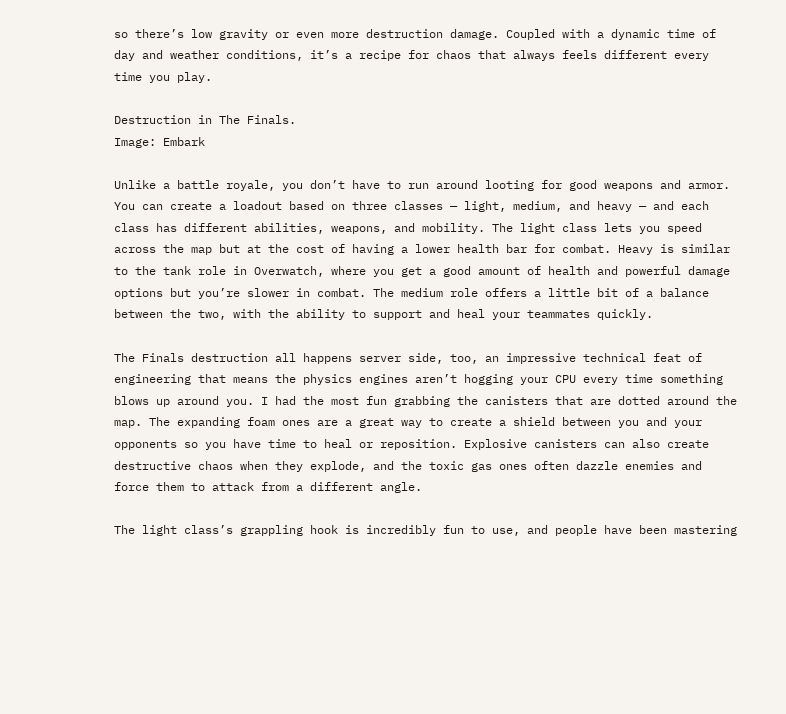so there’s low gravity or even more destruction damage. Coupled with a dynamic time of day and weather conditions, it’s a recipe for chaos that always feels different every time you play.

Destruction in The Finals.
Image: Embark

Unlike a battle royale, you don’t have to run around looting for good weapons and armor. You can create a loadout based on three classes — light, medium, and heavy — and each class has different abilities, weapons, and mobility. The light class lets you speed across the map but at the cost of having a lower health bar for combat. Heavy is similar to the tank role in Overwatch, where you get a good amount of health and powerful damage options but you’re slower in combat. The medium role offers a little bit of a balance between the two, with the ability to support and heal your teammates quickly.

The Finals destruction all happens server side, too, an impressive technical feat of engineering that means the physics engines aren’t hogging your CPU every time something blows up around you. I had the most fun grabbing the canisters that are dotted around the map. The expanding foam ones are a great way to create a shield between you and your opponents so you have time to heal or reposition. Explosive canisters can also create destructive chaos when they explode, and the toxic gas ones often dazzle enemies and force them to attack from a different angle.

The light class’s grappling hook is incredibly fun to use, and people have been mastering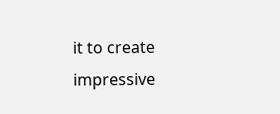it to create impressive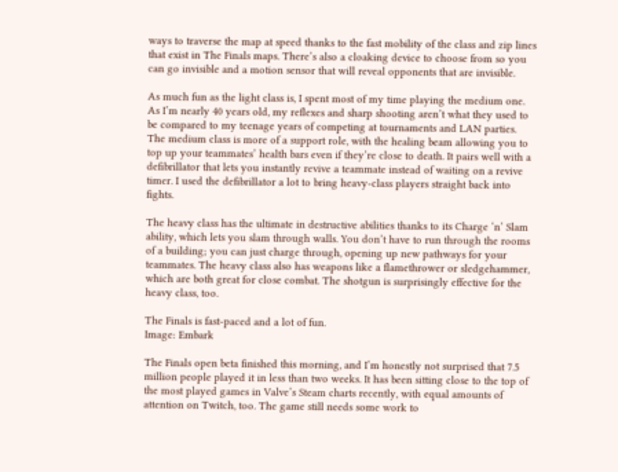ways to traverse the map at speed thanks to the fast mobility of the class and zip lines that exist in The Finals maps. There’s also a cloaking device to choose from so you can go invisible and a motion sensor that will reveal opponents that are invisible.

As much fun as the light class is, I spent most of my time playing the medium one. As I’m nearly 40 years old, my reflexes and sharp shooting aren’t what they used to be compared to my teenage years of competing at tournaments and LAN parties. The medium class is more of a support role, with the healing beam allowing you to top up your teammates’ health bars even if they’re close to death. It pairs well with a defibrillator that lets you instantly revive a teammate instead of waiting on a revive timer. I used the defibrillator a lot to bring heavy-class players straight back into fights.

The heavy class has the ultimate in destructive abilities thanks to its Charge ‘n’ Slam ability, which lets you slam through walls. You don’t have to run through the rooms of a building; you can just charge through, opening up new pathways for your teammates. The heavy class also has weapons like a flamethrower or sledgehammer, which are both great for close combat. The shotgun is surprisingly effective for the heavy class, too.

The Finals is fast-paced and a lot of fun.
Image: Embark

The Finals open beta finished this morning, and I’m honestly not surprised that 7.5 million people played it in less than two weeks. It has been sitting close to the top of the most played games in Valve’s Steam charts recently, with equal amounts of attention on Twitch, too. The game still needs some work to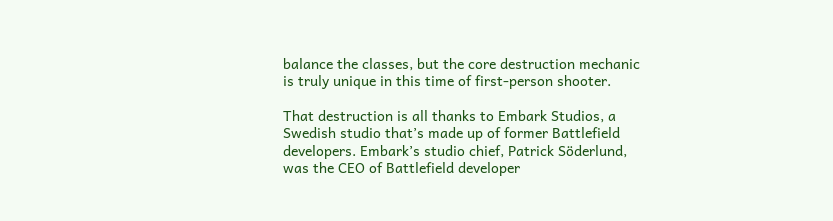balance the classes, but the core destruction mechanic is truly unique in this time of first-person shooter.

That destruction is all thanks to Embark Studios, a Swedish studio that’s made up of former Battlefield developers. Embark’s studio chief, Patrick Söderlund, was the CEO of Battlefield developer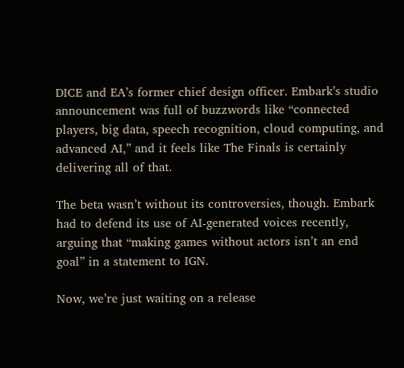DICE and EA’s former chief design officer. Embark’s studio announcement was full of buzzwords like “connected players, big data, speech recognition, cloud computing, and advanced AI,” and it feels like The Finals is certainly delivering all of that.

The beta wasn’t without its controversies, though. Embark had to defend its use of AI-generated voices recently, arguing that “making games without actors isn’t an end goal” in a statement to IGN.

Now, we’re just waiting on a release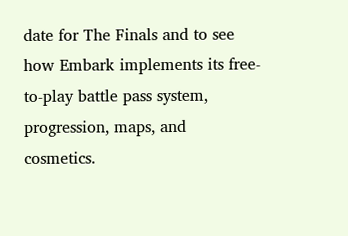date for The Finals and to see how Embark implements its free-to-play battle pass system, progression, maps, and cosmetics.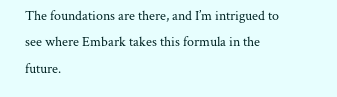The foundations are there, and I’m intrigued to see where Embark takes this formula in the future.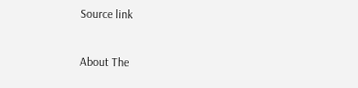Source link

About The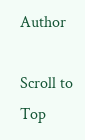Author

Scroll to Top